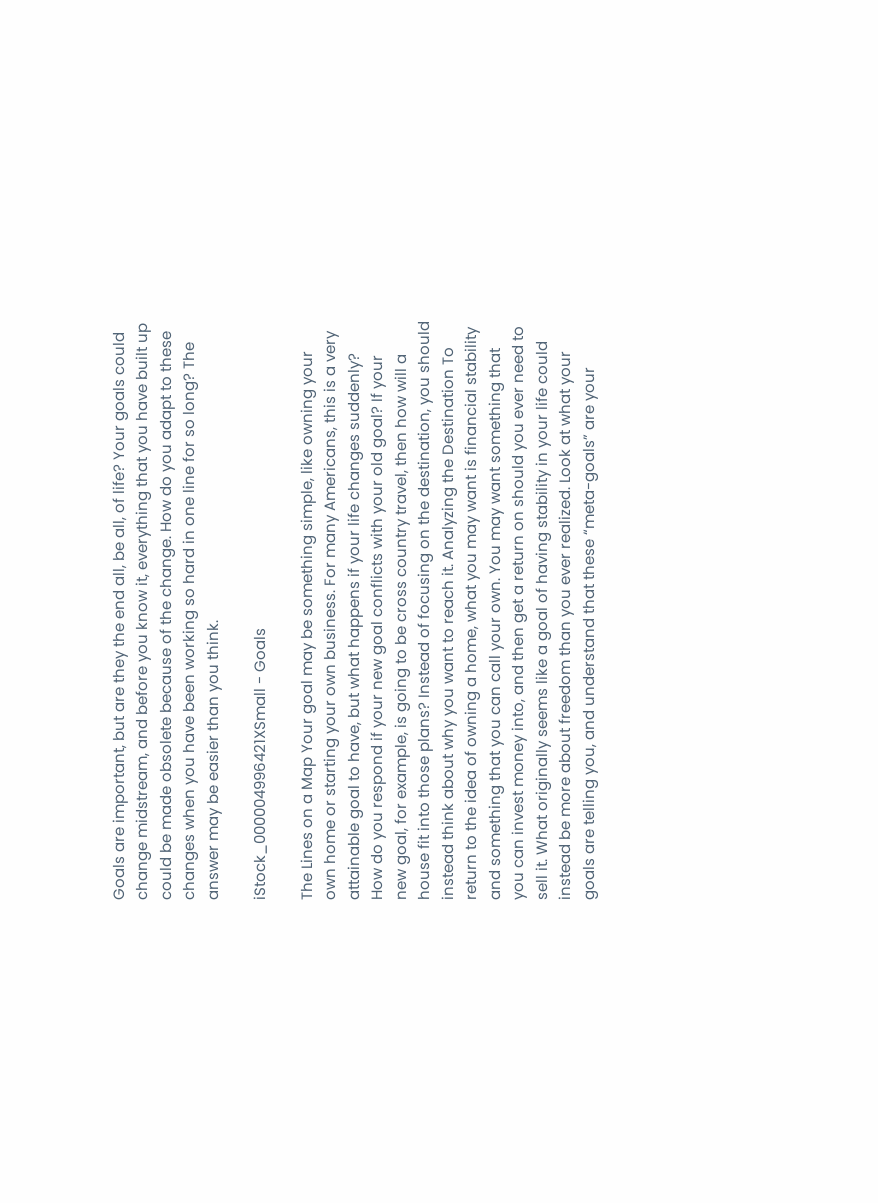Goals are important, but are they the end all, be all, of life? Your goals could change midstream, and before you know it, everything that you have built up could be made obsolete because of the change. How do you adapt to these changes when you have been working so hard in one line for so long? The answer may be easier than you think.

iStock_000004996421XSmall - Goals

The Lines on a Map Your goal may be something simple, like owning your own home or starting your own business. For many Americans, this is a very attainable goal to have, but what happens if your life changes suddenly? How do you respond if your new goal conflicts with your old goal? If your new goal, for example, is going to be cross country travel, then how will a house fit into those plans? Instead of focusing on the destination, you should instead think about why you want to reach it. Analyzing the Destination To return to the idea of owning a home, what you may want is financial stability and something that you can call your own. You may want something that you can invest money into, and then get a return on should you ever need to sell it. What originally seems like a goal of having stability in your life could instead be more about freedom than you ever realized. Look at what your goals are telling you, and understand that these “meta-goals” are your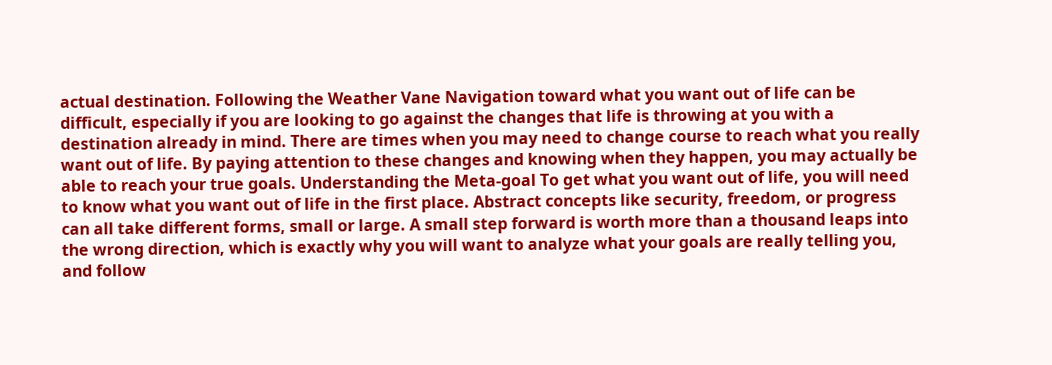actual destination. Following the Weather Vane Navigation toward what you want out of life can be difficult, especially if you are looking to go against the changes that life is throwing at you with a destination already in mind. There are times when you may need to change course to reach what you really want out of life. By paying attention to these changes and knowing when they happen, you may actually be able to reach your true goals. Understanding the Meta-goal To get what you want out of life, you will need to know what you want out of life in the first place. Abstract concepts like security, freedom, or progress can all take different forms, small or large. A small step forward is worth more than a thousand leaps into the wrong direction, which is exactly why you will want to analyze what your goals are really telling you, and follow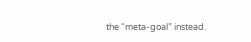the “meta-goal” instead.